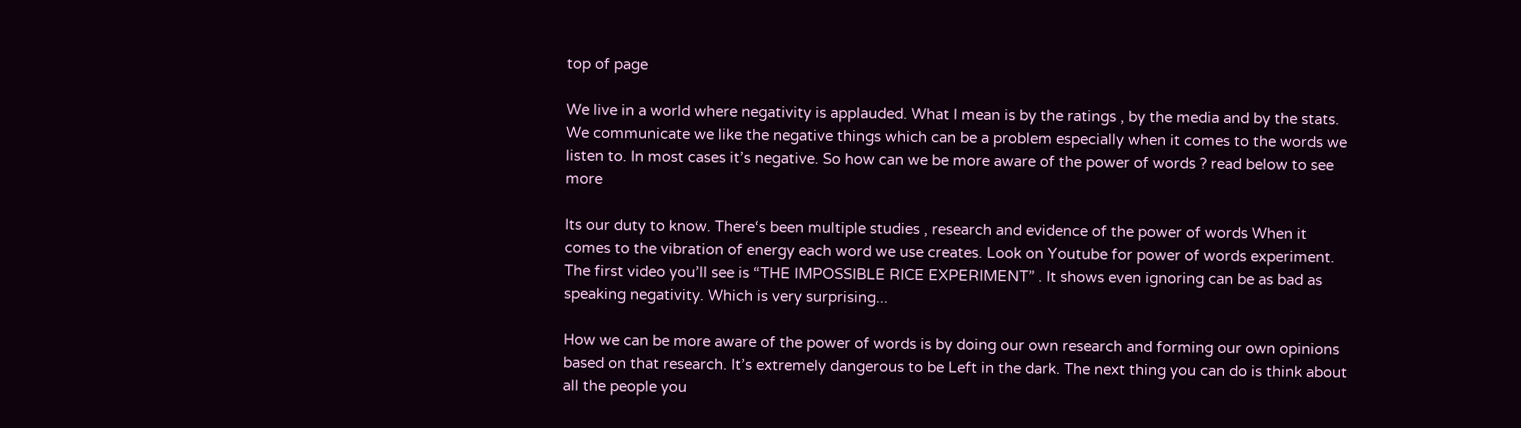top of page

We live in a world where negativity is applauded. What I mean is by the ratings , by the media and by the stats. We communicate we like the negative things which can be a problem especially when it comes to the words we listen to. In most cases it’s negative. So how can we be more aware of the power of words ? read below to see more

Its our duty to know. There‘s been multiple studies , research and evidence of the power of words When it comes to the vibration of energy each word we use creates. Look on Youtube for power of words experiment. The first video you’ll see is “THE IMPOSSIBLE RICE EXPERIMENT” . It shows even ignoring can be as bad as speaking negativity. Which is very surprising...

How we can be more aware of the power of words is by doing our own research and forming our own opinions based on that research. It’s extremely dangerous to be Left in the dark. The next thing you can do is think about all the people you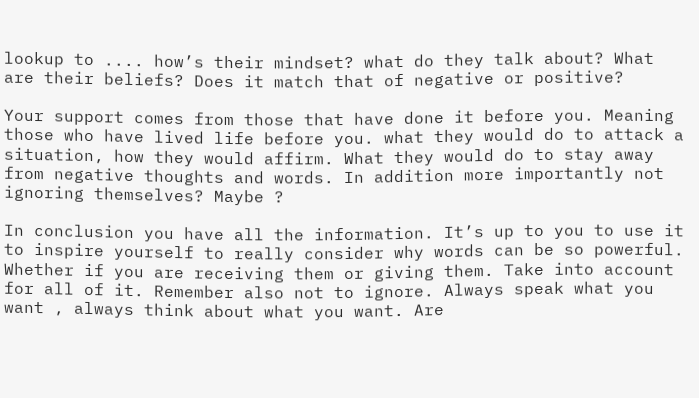lookup to .... how’s their mindset? what do they talk about? What are their beliefs? Does it match that of negative or positive?

Your support comes from those that have done it before you. Meaning those who have lived life before you. what they would do to attack a situation, how they would affirm. What they would do to stay away from negative thoughts and words. In addition more importantly not ignoring themselves? Maybe ?

In conclusion you have all the information. It’s up to you to use it to inspire yourself to really consider why words can be so powerful. Whether if you are receiving them or giving them. Take into account for all of it. Remember also not to ignore. Always speak what you want , always think about what you want. Are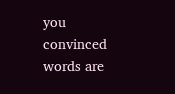you convinced words are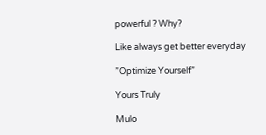powerful ? Why?

Like always get better everyday

”Optimize Yourself”

Yours Truly

Mulo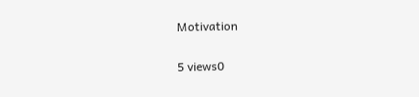Motivation

5 views0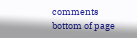comments
bottom of page